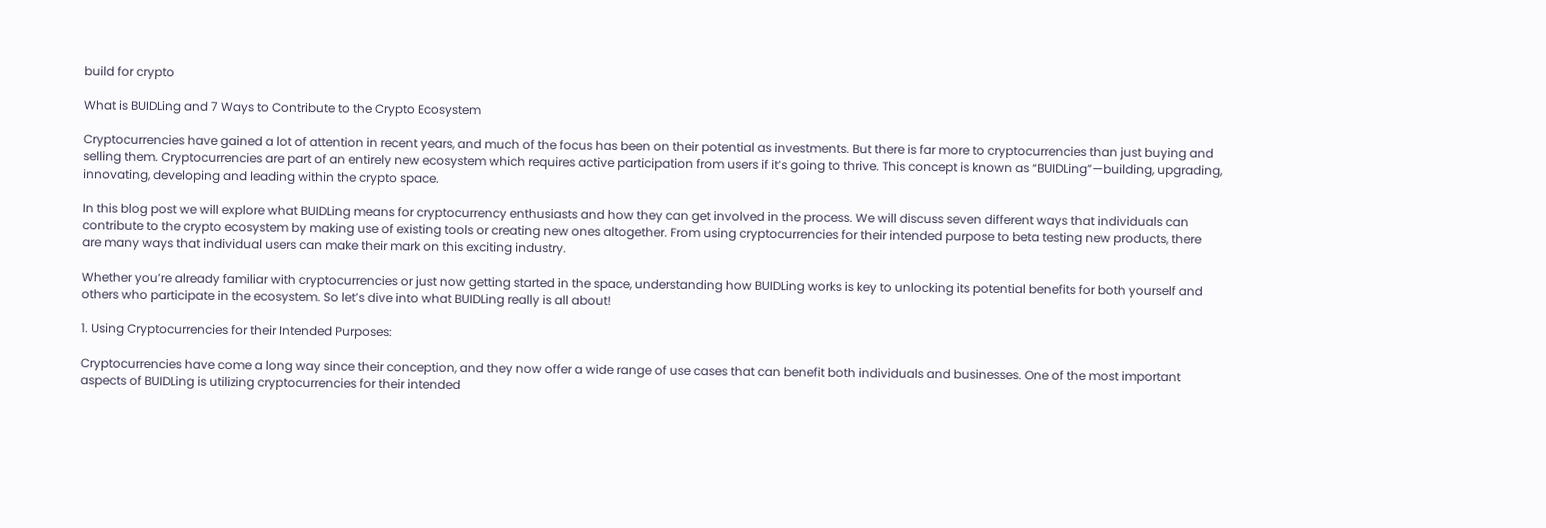build for crypto

What is BUIDLing and 7 Ways to Contribute to the Crypto Ecosystem

Cryptocurrencies have gained a lot of attention in recent years, and much of the focus has been on their potential as investments. But there is far more to cryptocurrencies than just buying and selling them. Cryptocurrencies are part of an entirely new ecosystem which requires active participation from users if it’s going to thrive. This concept is known as “BUIDLing”—building, upgrading, innovating, developing and leading within the crypto space.

In this blog post we will explore what BUIDLing means for cryptocurrency enthusiasts and how they can get involved in the process. We will discuss seven different ways that individuals can contribute to the crypto ecosystem by making use of existing tools or creating new ones altogether. From using cryptocurrencies for their intended purpose to beta testing new products, there are many ways that individual users can make their mark on this exciting industry.

Whether you’re already familiar with cryptocurrencies or just now getting started in the space, understanding how BUIDLing works is key to unlocking its potential benefits for both yourself and others who participate in the ecosystem. So let’s dive into what BUIDLing really is all about!

1. Using Cryptocurrencies for their Intended Purposes:

Cryptocurrencies have come a long way since their conception, and they now offer a wide range of use cases that can benefit both individuals and businesses. One of the most important aspects of BUIDLing is utilizing cryptocurrencies for their intended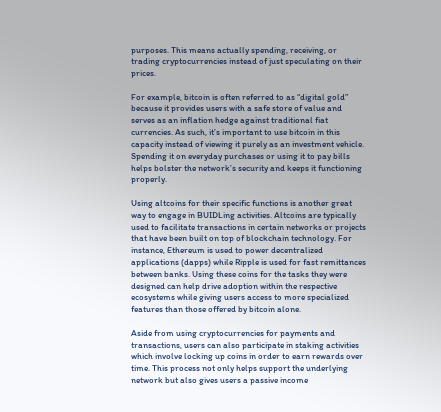purposes. This means actually spending, receiving, or trading cryptocurrencies instead of just speculating on their prices.

For example, bitcoin is often referred to as “digital gold” because it provides users with a safe store of value and serves as an inflation hedge against traditional fiat currencies. As such, it’s important to use bitcoin in this capacity instead of viewing it purely as an investment vehicle. Spending it on everyday purchases or using it to pay bills helps bolster the network’s security and keeps it functioning properly.

Using altcoins for their specific functions is another great way to engage in BUIDLing activities. Altcoins are typically used to facilitate transactions in certain networks or projects that have been built on top of blockchain technology. For instance, Ethereum is used to power decentralized applications (dapps) while Ripple is used for fast remittances between banks. Using these coins for the tasks they were designed can help drive adoption within the respective ecosystems while giving users access to more specialized features than those offered by bitcoin alone.

Aside from using cryptocurrencies for payments and transactions, users can also participate in staking activities which involve locking up coins in order to earn rewards over time. This process not only helps support the underlying network but also gives users a passive income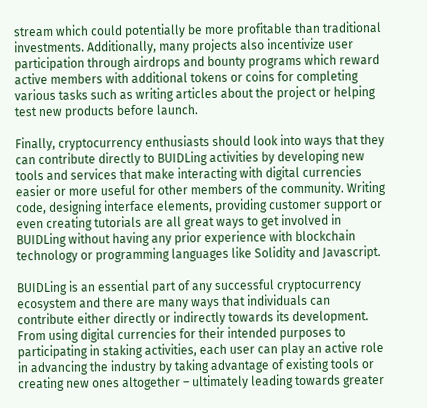stream which could potentially be more profitable than traditional investments. Additionally, many projects also incentivize user participation through airdrops and bounty programs which reward active members with additional tokens or coins for completing various tasks such as writing articles about the project or helping test new products before launch.

Finally, cryptocurrency enthusiasts should look into ways that they can contribute directly to BUIDLing activities by developing new tools and services that make interacting with digital currencies easier or more useful for other members of the community. Writing code, designing interface elements, providing customer support or even creating tutorials are all great ways to get involved in BUIDLing without having any prior experience with blockchain technology or programming languages like Solidity and Javascript.

BUIDLing is an essential part of any successful cryptocurrency ecosystem and there are many ways that individuals can contribute either directly or indirectly towards its development. From using digital currencies for their intended purposes to participating in staking activities, each user can play an active role in advancing the industry by taking advantage of existing tools or creating new ones altogether – ultimately leading towards greater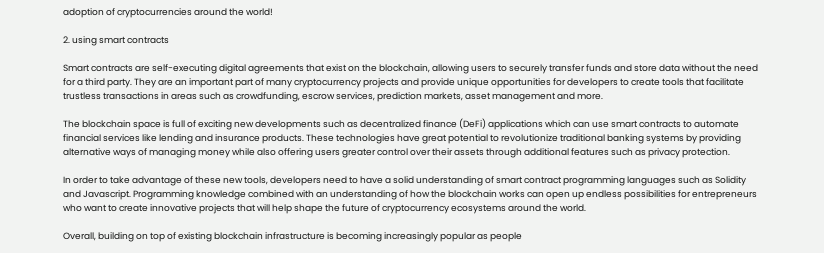adoption of cryptocurrencies around the world!

2. using smart contracts

Smart contracts are self-executing digital agreements that exist on the blockchain, allowing users to securely transfer funds and store data without the need for a third party. They are an important part of many cryptocurrency projects and provide unique opportunities for developers to create tools that facilitate trustless transactions in areas such as crowdfunding, escrow services, prediction markets, asset management and more.

The blockchain space is full of exciting new developments such as decentralized finance (DeFi) applications which can use smart contracts to automate financial services like lending and insurance products. These technologies have great potential to revolutionize traditional banking systems by providing alternative ways of managing money while also offering users greater control over their assets through additional features such as privacy protection.

In order to take advantage of these new tools, developers need to have a solid understanding of smart contract programming languages such as Solidity and Javascript. Programming knowledge combined with an understanding of how the blockchain works can open up endless possibilities for entrepreneurs who want to create innovative projects that will help shape the future of cryptocurrency ecosystems around the world.

Overall, building on top of existing blockchain infrastructure is becoming increasingly popular as people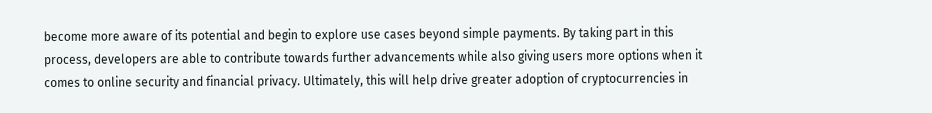become more aware of its potential and begin to explore use cases beyond simple payments. By taking part in this process, developers are able to contribute towards further advancements while also giving users more options when it comes to online security and financial privacy. Ultimately, this will help drive greater adoption of cryptocurrencies in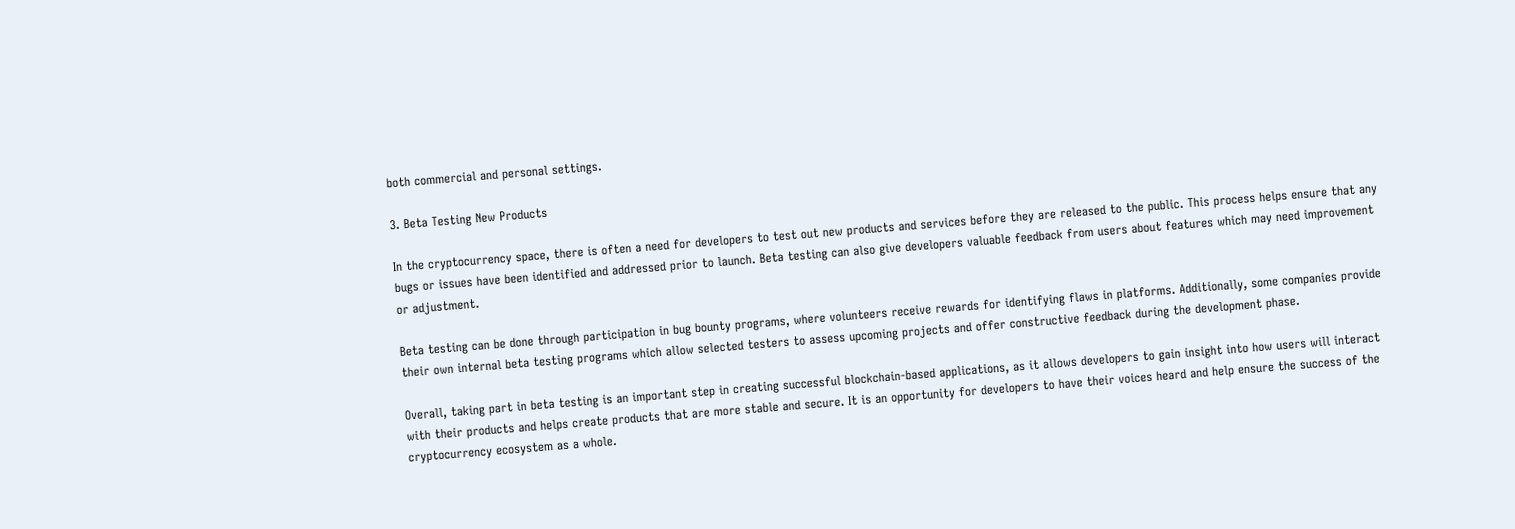both commercial and personal settings.

3. Beta Testing New Products

In the cryptocurrency space, there is often a need for developers to test out new products and services before they are released to the public. This process helps ensure that any bugs or issues have been identified and addressed prior to launch. Beta testing can also give developers valuable feedback from users about features which may need improvement or adjustment.

Beta testing can be done through participation in bug bounty programs, where volunteers receive rewards for identifying flaws in platforms. Additionally, some companies provide their own internal beta testing programs which allow selected testers to assess upcoming projects and offer constructive feedback during the development phase.

Overall, taking part in beta testing is an important step in creating successful blockchain-based applications, as it allows developers to gain insight into how users will interact with their products and helps create products that are more stable and secure. It is an opportunity for developers to have their voices heard and help ensure the success of the cryptocurrency ecosystem as a whole.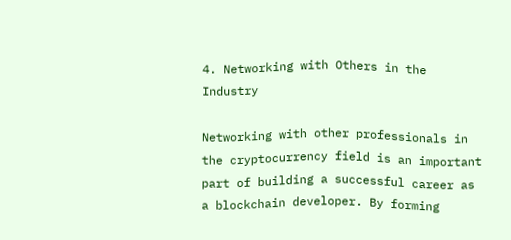4. Networking with Others in the Industry

Networking with other professionals in the cryptocurrency field is an important part of building a successful career as a blockchain developer. By forming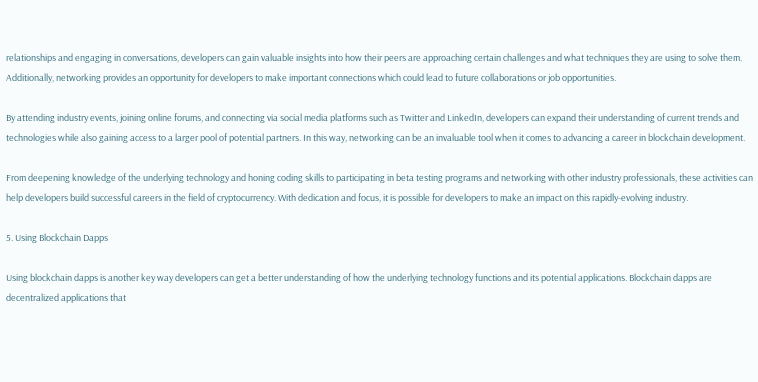relationships and engaging in conversations, developers can gain valuable insights into how their peers are approaching certain challenges and what techniques they are using to solve them. Additionally, networking provides an opportunity for developers to make important connections which could lead to future collaborations or job opportunities.

By attending industry events, joining online forums, and connecting via social media platforms such as Twitter and LinkedIn, developers can expand their understanding of current trends and technologies while also gaining access to a larger pool of potential partners. In this way, networking can be an invaluable tool when it comes to advancing a career in blockchain development.

From deepening knowledge of the underlying technology and honing coding skills to participating in beta testing programs and networking with other industry professionals, these activities can help developers build successful careers in the field of cryptocurrency. With dedication and focus, it is possible for developers to make an impact on this rapidly-evolving industry.

5. Using Blockchain Dapps

Using blockchain dapps is another key way developers can get a better understanding of how the underlying technology functions and its potential applications. Blockchain dapps are decentralized applications that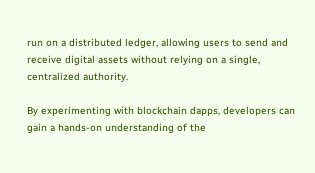run on a distributed ledger, allowing users to send and receive digital assets without relying on a single, centralized authority.

By experimenting with blockchain dapps, developers can gain a hands-on understanding of the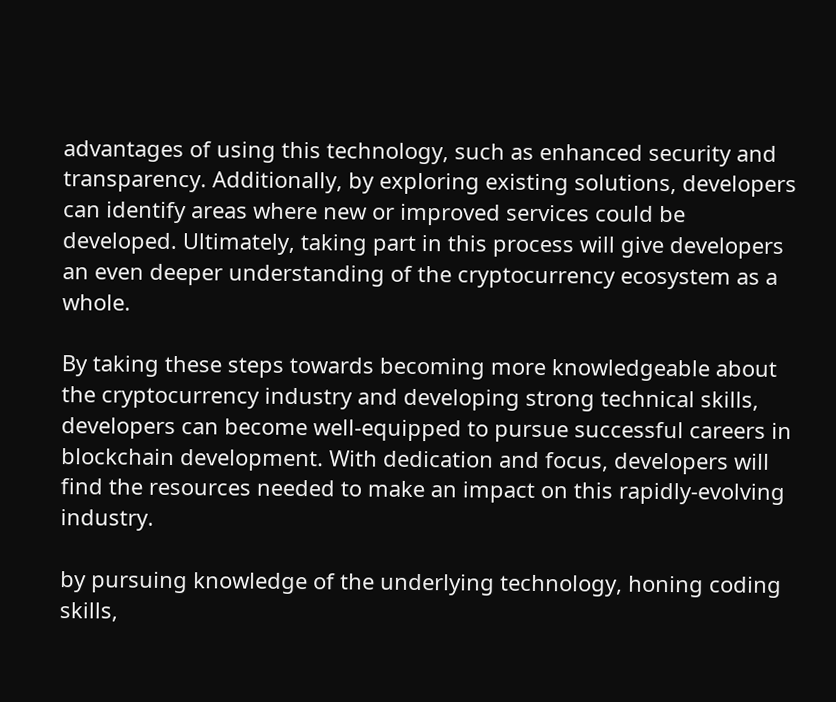advantages of using this technology, such as enhanced security and transparency. Additionally, by exploring existing solutions, developers can identify areas where new or improved services could be developed. Ultimately, taking part in this process will give developers an even deeper understanding of the cryptocurrency ecosystem as a whole.

By taking these steps towards becoming more knowledgeable about the cryptocurrency industry and developing strong technical skills, developers can become well-equipped to pursue successful careers in blockchain development. With dedication and focus, developers will find the resources needed to make an impact on this rapidly-evolving industry.

by pursuing knowledge of the underlying technology, honing coding skills,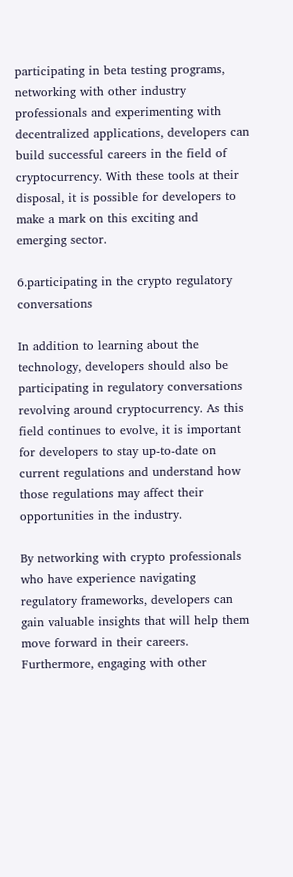participating in beta testing programs, networking with other industry professionals and experimenting with decentralized applications, developers can build successful careers in the field of cryptocurrency. With these tools at their disposal, it is possible for developers to make a mark on this exciting and emerging sector.

6.participating in the crypto regulatory conversations

In addition to learning about the technology, developers should also be participating in regulatory conversations revolving around cryptocurrency. As this field continues to evolve, it is important for developers to stay up-to-date on current regulations and understand how those regulations may affect their opportunities in the industry.

By networking with crypto professionals who have experience navigating regulatory frameworks, developers can gain valuable insights that will help them move forward in their careers. Furthermore, engaging with other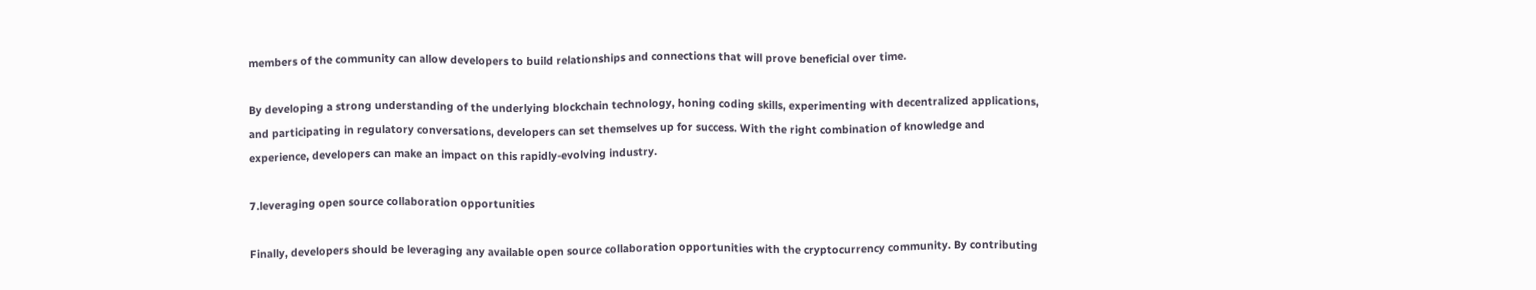members of the community can allow developers to build relationships and connections that will prove beneficial over time.

By developing a strong understanding of the underlying blockchain technology, honing coding skills, experimenting with decentralized applications, and participating in regulatory conversations, developers can set themselves up for success. With the right combination of knowledge and experience, developers can make an impact on this rapidly-evolving industry.

7.leveraging open source collaboration opportunities

Finally, developers should be leveraging any available open source collaboration opportunities with the cryptocurrency community. By contributing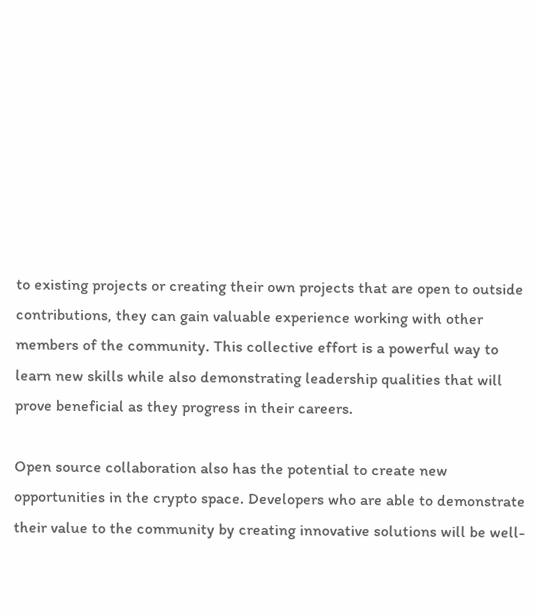to existing projects or creating their own projects that are open to outside contributions, they can gain valuable experience working with other members of the community. This collective effort is a powerful way to learn new skills while also demonstrating leadership qualities that will prove beneficial as they progress in their careers.

Open source collaboration also has the potential to create new opportunities in the crypto space. Developers who are able to demonstrate their value to the community by creating innovative solutions will be well-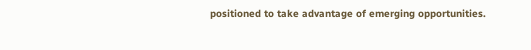positioned to take advantage of emerging opportunities.